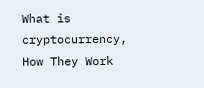What is cryptocurrency, How They Work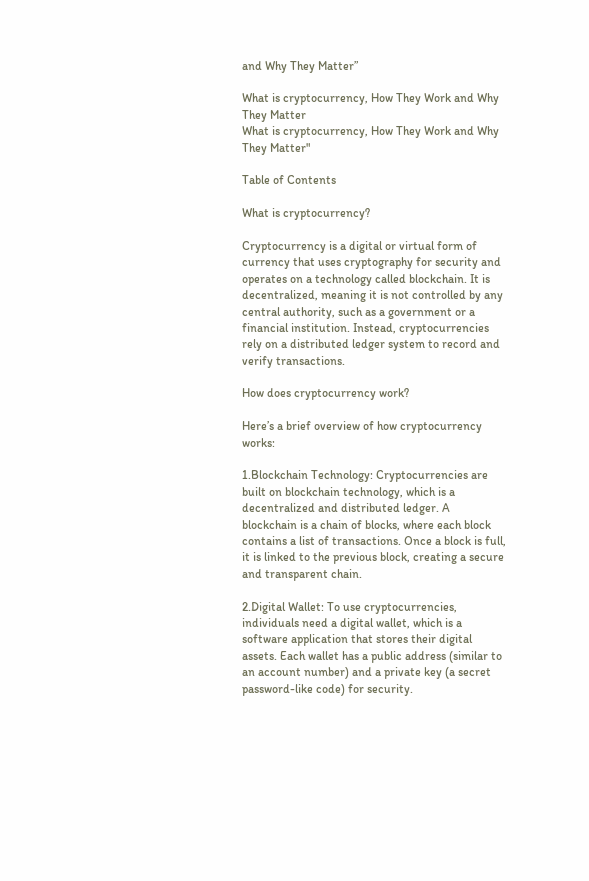and Why They Matter”

What is cryptocurrency, How They Work and Why They Matter
What is cryptocurrency, How They Work and Why They Matter"

Table of Contents

What is cryptocurrency?

Cryptocurrency is a digital or virtual form of currency that uses cryptography for security and operates on a technology called blockchain. It is decentralized, meaning it is not controlled by any central authority, such as a government or a financial institution. Instead, cryptocurrencies rely on a distributed ledger system to record and verify transactions.

How does cryptocurrency work?

Here’s a brief overview of how cryptocurrency works:

1.Blockchain Technology: Cryptocurrencies are built on blockchain technology, which is a decentralized and distributed ledger. A blockchain is a chain of blocks, where each block contains a list of transactions. Once a block is full, it is linked to the previous block, creating a secure and transparent chain.

2.Digital Wallet: To use cryptocurrencies, individuals need a digital wallet, which is a software application that stores their digital assets. Each wallet has a public address (similar to an account number) and a private key (a secret password-like code) for security.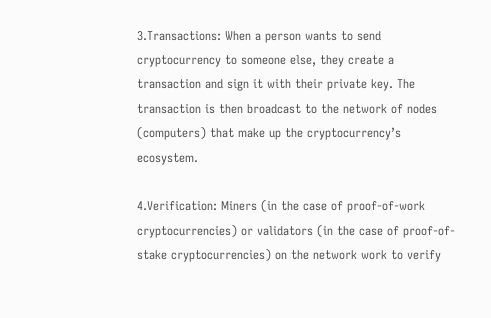3.Transactions: When a person wants to send cryptocurrency to someone else, they create a transaction and sign it with their private key. The transaction is then broadcast to the network of nodes (computers) that make up the cryptocurrency’s ecosystem.

4.Verification: Miners (in the case of proof-of-work cryptocurrencies) or validators (in the case of proof-of-stake cryptocurrencies) on the network work to verify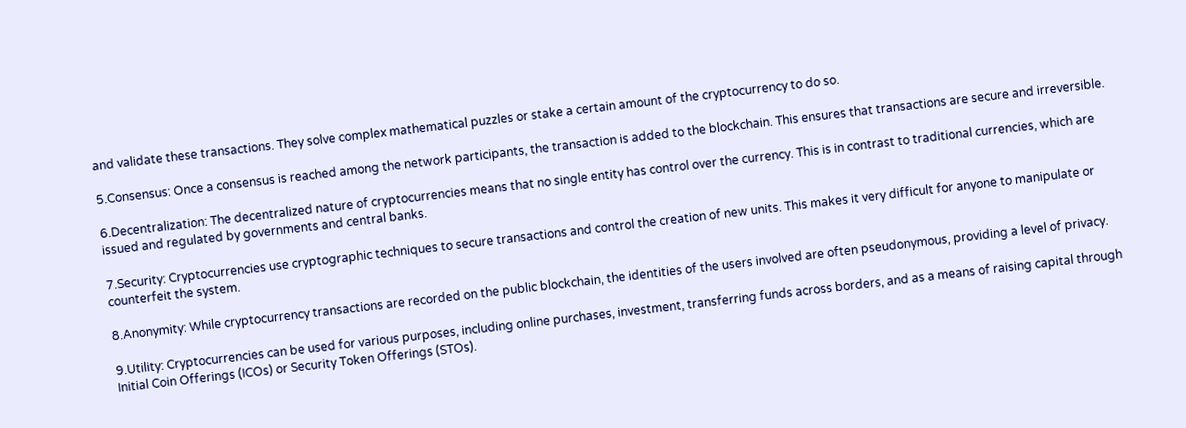and validate these transactions. They solve complex mathematical puzzles or stake a certain amount of the cryptocurrency to do so.

5.Consensus: Once a consensus is reached among the network participants, the transaction is added to the blockchain. This ensures that transactions are secure and irreversible.

6.Decentralization: The decentralized nature of cryptocurrencies means that no single entity has control over the currency. This is in contrast to traditional currencies, which are issued and regulated by governments and central banks.

7.Security: Cryptocurrencies use cryptographic techniques to secure transactions and control the creation of new units. This makes it very difficult for anyone to manipulate or counterfeit the system.

8.Anonymity: While cryptocurrency transactions are recorded on the public blockchain, the identities of the users involved are often pseudonymous, providing a level of privacy.

9.Utility: Cryptocurrencies can be used for various purposes, including online purchases, investment, transferring funds across borders, and as a means of raising capital through Initial Coin Offerings (ICOs) or Security Token Offerings (STOs).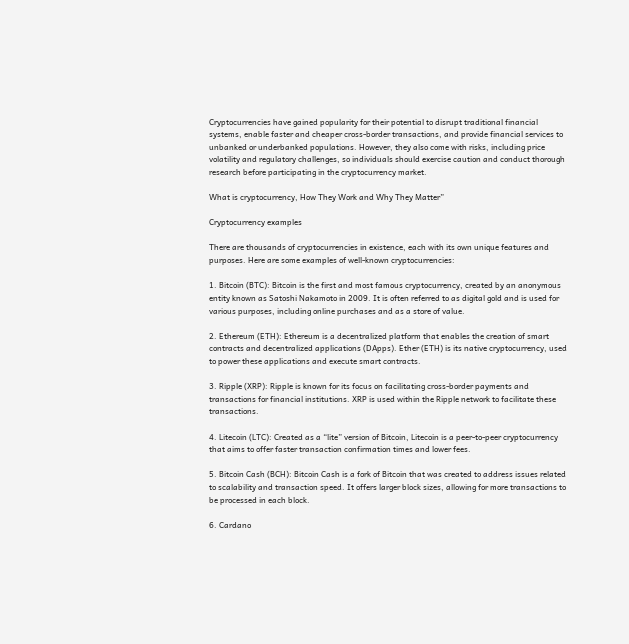Cryptocurrencies have gained popularity for their potential to disrupt traditional financial systems, enable faster and cheaper cross-border transactions, and provide financial services to unbanked or underbanked populations. However, they also come with risks, including price volatility and regulatory challenges, so individuals should exercise caution and conduct thorough research before participating in the cryptocurrency market.

What is cryptocurrency, How They Work and Why They Matter”

Cryptocurrency examples

There are thousands of cryptocurrencies in existence, each with its own unique features and purposes. Here are some examples of well-known cryptocurrencies:

1. Bitcoin (BTC): Bitcoin is the first and most famous cryptocurrency, created by an anonymous entity known as Satoshi Nakamoto in 2009. It is often referred to as digital gold and is used for various purposes, including online purchases and as a store of value.

2. Ethereum (ETH): Ethereum is a decentralized platform that enables the creation of smart contracts and decentralized applications (DApps). Ether (ETH) is its native cryptocurrency, used to power these applications and execute smart contracts.

3. Ripple (XRP): Ripple is known for its focus on facilitating cross-border payments and transactions for financial institutions. XRP is used within the Ripple network to facilitate these transactions.

4. Litecoin (LTC): Created as a “lite” version of Bitcoin, Litecoin is a peer-to-peer cryptocurrency that aims to offer faster transaction confirmation times and lower fees.

5. Bitcoin Cash (BCH): Bitcoin Cash is a fork of Bitcoin that was created to address issues related to scalability and transaction speed. It offers larger block sizes, allowing for more transactions to be processed in each block.

6. Cardano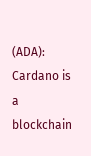(ADA): Cardano is a blockchain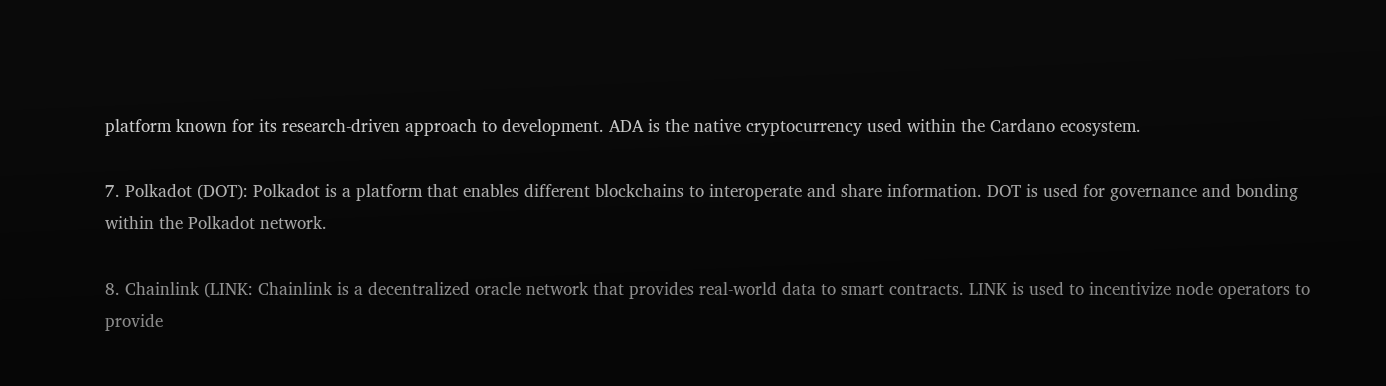platform known for its research-driven approach to development. ADA is the native cryptocurrency used within the Cardano ecosystem.

7. Polkadot (DOT): Polkadot is a platform that enables different blockchains to interoperate and share information. DOT is used for governance and bonding within the Polkadot network.

8. Chainlink (LINK: Chainlink is a decentralized oracle network that provides real-world data to smart contracts. LINK is used to incentivize node operators to provide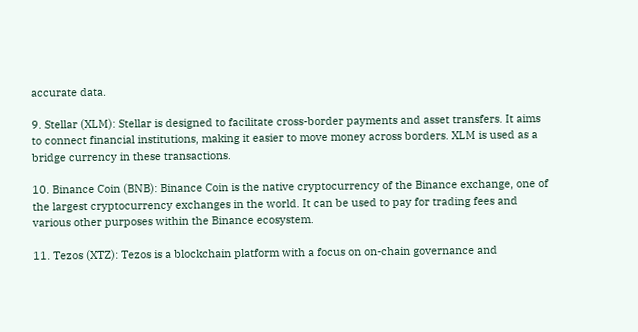accurate data.

9. Stellar (XLM): Stellar is designed to facilitate cross-border payments and asset transfers. It aims to connect financial institutions, making it easier to move money across borders. XLM is used as a bridge currency in these transactions.

10. Binance Coin (BNB): Binance Coin is the native cryptocurrency of the Binance exchange, one of the largest cryptocurrency exchanges in the world. It can be used to pay for trading fees and various other purposes within the Binance ecosystem.

11. Tezos (XTZ): Tezos is a blockchain platform with a focus on on-chain governance and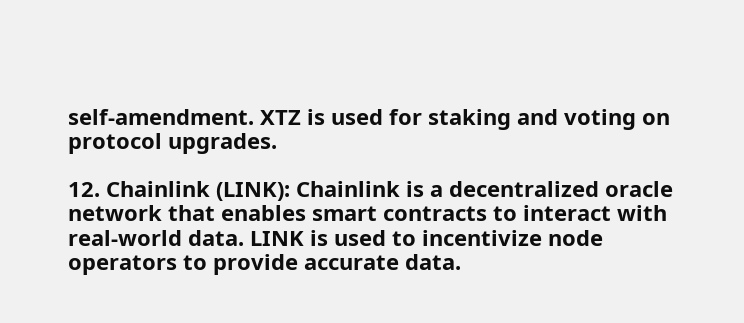self-amendment. XTZ is used for staking and voting on protocol upgrades.

12. Chainlink (LINK): Chainlink is a decentralized oracle network that enables smart contracts to interact with real-world data. LINK is used to incentivize node operators to provide accurate data.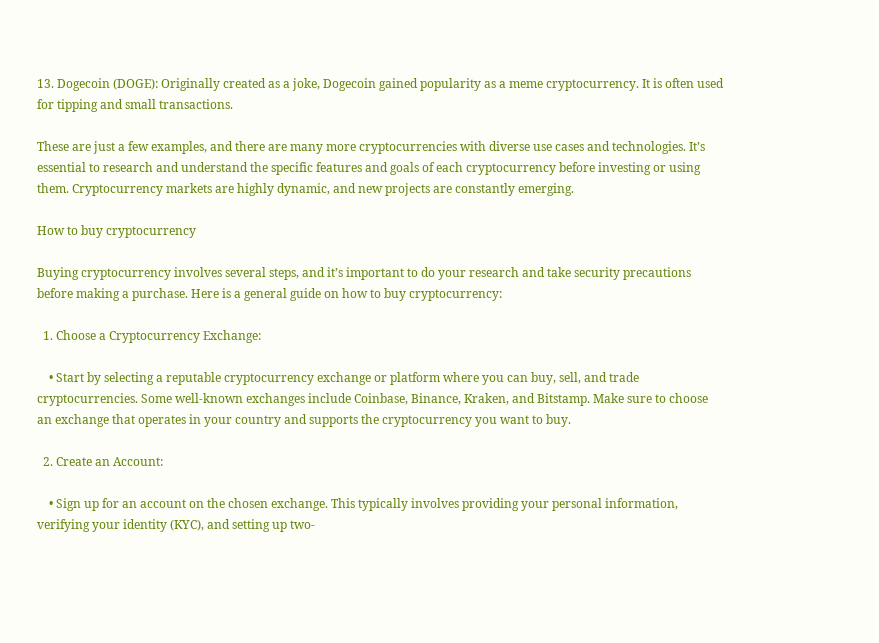13. Dogecoin (DOGE): Originally created as a joke, Dogecoin gained popularity as a meme cryptocurrency. It is often used for tipping and small transactions.

These are just a few examples, and there are many more cryptocurrencies with diverse use cases and technologies. It’s essential to research and understand the specific features and goals of each cryptocurrency before investing or using them. Cryptocurrency markets are highly dynamic, and new projects are constantly emerging.

How to buy cryptocurrency

Buying cryptocurrency involves several steps, and it’s important to do your research and take security precautions before making a purchase. Here is a general guide on how to buy cryptocurrency:

  1. Choose a Cryptocurrency Exchange:

    • Start by selecting a reputable cryptocurrency exchange or platform where you can buy, sell, and trade cryptocurrencies. Some well-known exchanges include Coinbase, Binance, Kraken, and Bitstamp. Make sure to choose an exchange that operates in your country and supports the cryptocurrency you want to buy.

  2. Create an Account:

    • Sign up for an account on the chosen exchange. This typically involves providing your personal information, verifying your identity (KYC), and setting up two-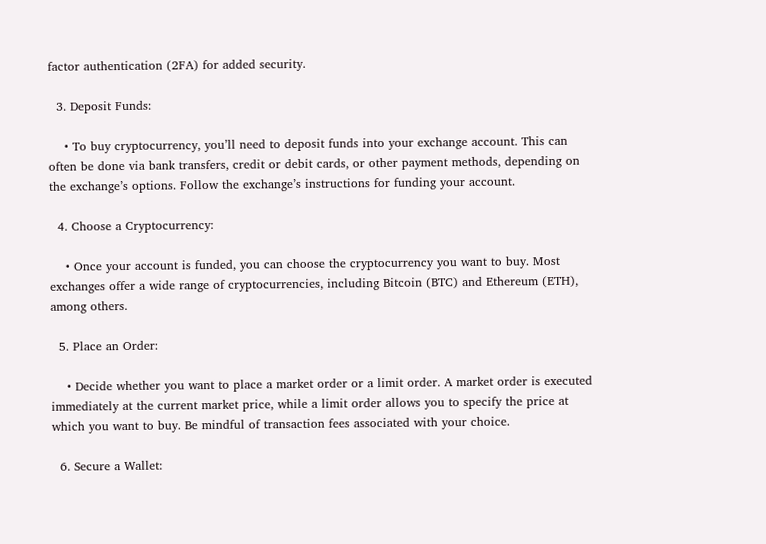factor authentication (2FA) for added security.

  3. Deposit Funds:

    • To buy cryptocurrency, you’ll need to deposit funds into your exchange account. This can often be done via bank transfers, credit or debit cards, or other payment methods, depending on the exchange’s options. Follow the exchange’s instructions for funding your account.

  4. Choose a Cryptocurrency:

    • Once your account is funded, you can choose the cryptocurrency you want to buy. Most exchanges offer a wide range of cryptocurrencies, including Bitcoin (BTC) and Ethereum (ETH), among others.

  5. Place an Order:

    • Decide whether you want to place a market order or a limit order. A market order is executed immediately at the current market price, while a limit order allows you to specify the price at which you want to buy. Be mindful of transaction fees associated with your choice.

  6. Secure a Wallet: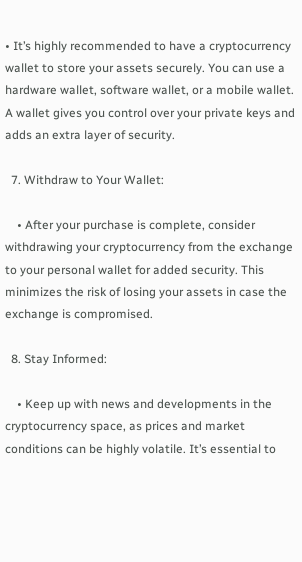• It’s highly recommended to have a cryptocurrency wallet to store your assets securely. You can use a hardware wallet, software wallet, or a mobile wallet. A wallet gives you control over your private keys and adds an extra layer of security.

  7. Withdraw to Your Wallet:

    • After your purchase is complete, consider withdrawing your cryptocurrency from the exchange to your personal wallet for added security. This minimizes the risk of losing your assets in case the exchange is compromised.

  8. Stay Informed:

    • Keep up with news and developments in the cryptocurrency space, as prices and market conditions can be highly volatile. It’s essential to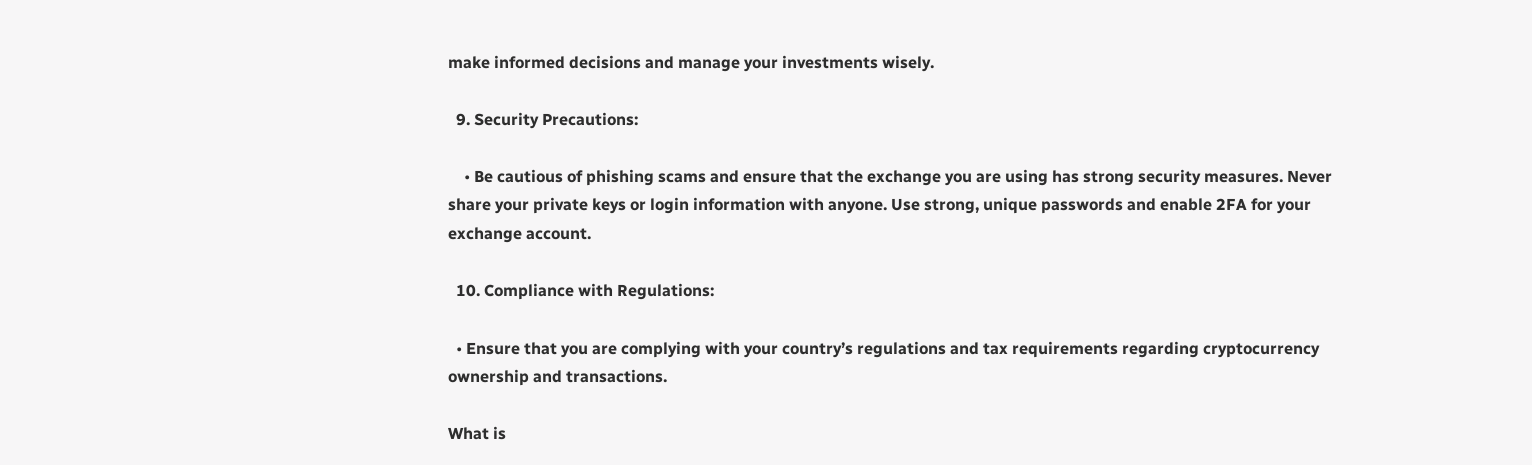make informed decisions and manage your investments wisely.

  9. Security Precautions:

    • Be cautious of phishing scams and ensure that the exchange you are using has strong security measures. Never share your private keys or login information with anyone. Use strong, unique passwords and enable 2FA for your exchange account.

  10. Compliance with Regulations:

  • Ensure that you are complying with your country’s regulations and tax requirements regarding cryptocurrency ownership and transactions.

What is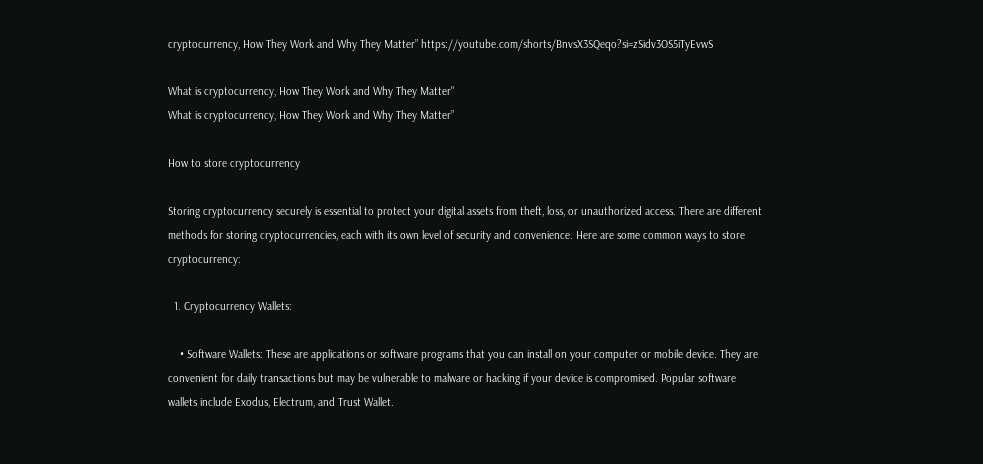cryptocurrency, How They Work and Why They Matter” https://youtube.com/shorts/BnvsX3SQeqo?si=zSidv3OS5iTyEvwS

What is cryptocurrency, How They Work and Why They Matter"
What is cryptocurrency, How They Work and Why They Matter”

How to store cryptocurrency

Storing cryptocurrency securely is essential to protect your digital assets from theft, loss, or unauthorized access. There are different methods for storing cryptocurrencies, each with its own level of security and convenience. Here are some common ways to store cryptocurrency:

  1. Cryptocurrency Wallets:

    • Software Wallets: These are applications or software programs that you can install on your computer or mobile device. They are convenient for daily transactions but may be vulnerable to malware or hacking if your device is compromised. Popular software wallets include Exodus, Electrum, and Trust Wallet.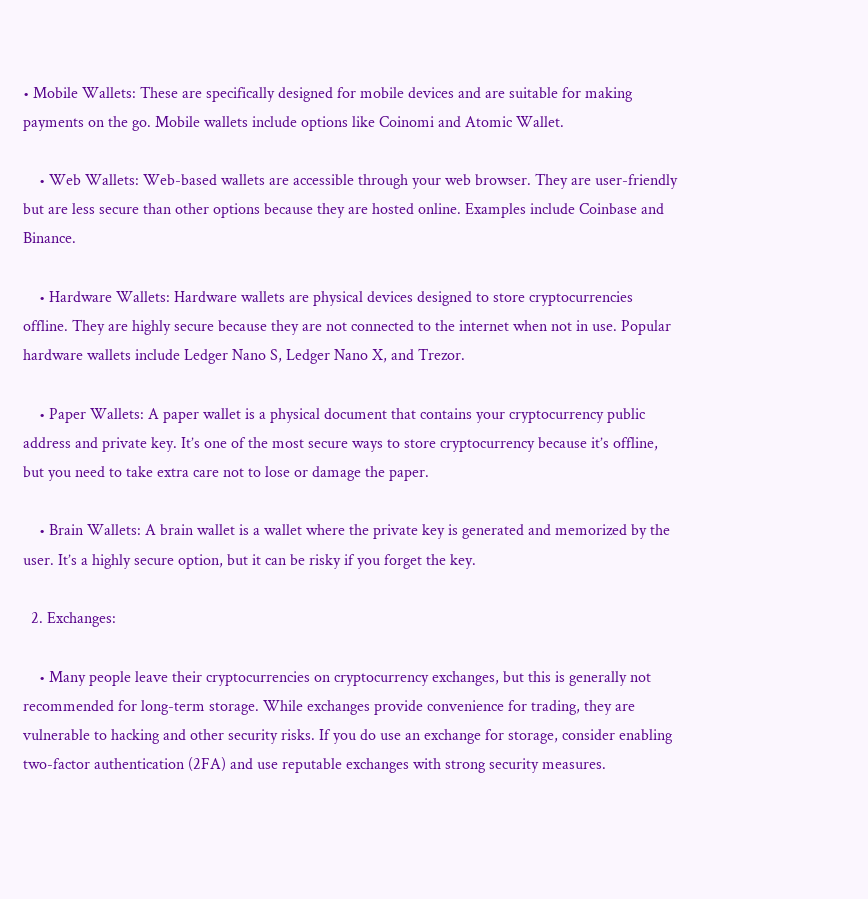• Mobile Wallets: These are specifically designed for mobile devices and are suitable for making payments on the go. Mobile wallets include options like Coinomi and Atomic Wallet.

    • Web Wallets: Web-based wallets are accessible through your web browser. They are user-friendly but are less secure than other options because they are hosted online. Examples include Coinbase and Binance.

    • Hardware Wallets: Hardware wallets are physical devices designed to store cryptocurrencies offline. They are highly secure because they are not connected to the internet when not in use. Popular hardware wallets include Ledger Nano S, Ledger Nano X, and Trezor.

    • Paper Wallets: A paper wallet is a physical document that contains your cryptocurrency public address and private key. It’s one of the most secure ways to store cryptocurrency because it’s offline, but you need to take extra care not to lose or damage the paper.

    • Brain Wallets: A brain wallet is a wallet where the private key is generated and memorized by the user. It’s a highly secure option, but it can be risky if you forget the key.

  2. Exchanges:

    • Many people leave their cryptocurrencies on cryptocurrency exchanges, but this is generally not recommended for long-term storage. While exchanges provide convenience for trading, they are vulnerable to hacking and other security risks. If you do use an exchange for storage, consider enabling two-factor authentication (2FA) and use reputable exchanges with strong security measures.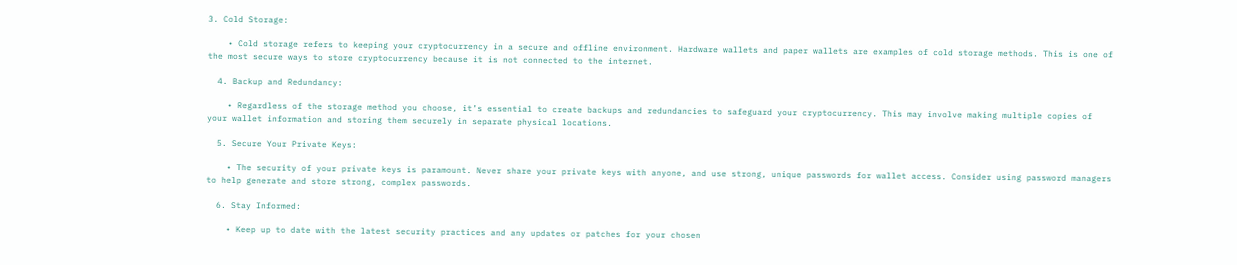3. Cold Storage:

    • Cold storage refers to keeping your cryptocurrency in a secure and offline environment. Hardware wallets and paper wallets are examples of cold storage methods. This is one of the most secure ways to store cryptocurrency because it is not connected to the internet.

  4. Backup and Redundancy:

    • Regardless of the storage method you choose, it’s essential to create backups and redundancies to safeguard your cryptocurrency. This may involve making multiple copies of your wallet information and storing them securely in separate physical locations.

  5. Secure Your Private Keys:

    • The security of your private keys is paramount. Never share your private keys with anyone, and use strong, unique passwords for wallet access. Consider using password managers to help generate and store strong, complex passwords.

  6. Stay Informed:

    • Keep up to date with the latest security practices and any updates or patches for your chosen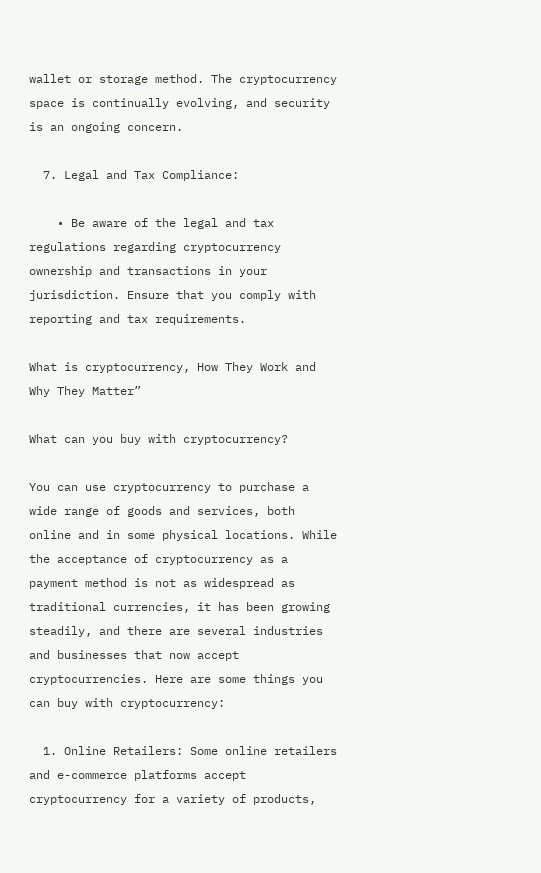wallet or storage method. The cryptocurrency space is continually evolving, and security is an ongoing concern.

  7. Legal and Tax Compliance:

    • Be aware of the legal and tax regulations regarding cryptocurrency ownership and transactions in your jurisdiction. Ensure that you comply with reporting and tax requirements.

What is cryptocurrency, How They Work and Why They Matter”

What can you buy with cryptocurrency?

You can use cryptocurrency to purchase a wide range of goods and services, both online and in some physical locations. While the acceptance of cryptocurrency as a payment method is not as widespread as traditional currencies, it has been growing steadily, and there are several industries and businesses that now accept cryptocurrencies. Here are some things you can buy with cryptocurrency:

  1. Online Retailers: Some online retailers and e-commerce platforms accept cryptocurrency for a variety of products,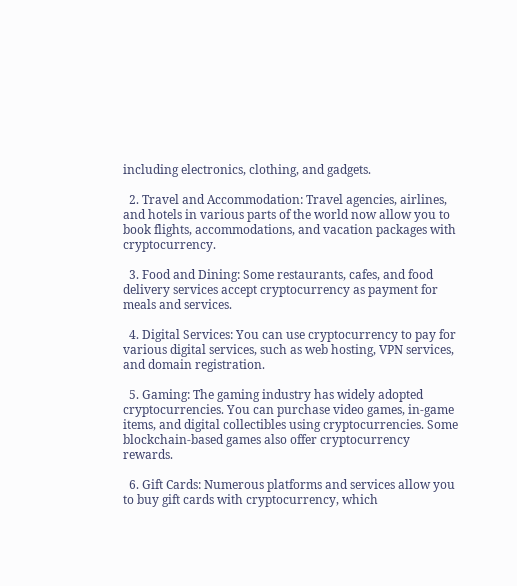including electronics, clothing, and gadgets.

  2. Travel and Accommodation: Travel agencies, airlines, and hotels in various parts of the world now allow you to book flights, accommodations, and vacation packages with cryptocurrency.

  3. Food and Dining: Some restaurants, cafes, and food delivery services accept cryptocurrency as payment for meals and services.

  4. Digital Services: You can use cryptocurrency to pay for various digital services, such as web hosting, VPN services, and domain registration.

  5. Gaming: The gaming industry has widely adopted cryptocurrencies. You can purchase video games, in-game items, and digital collectibles using cryptocurrencies. Some blockchain-based games also offer cryptocurrency rewards.

  6. Gift Cards: Numerous platforms and services allow you to buy gift cards with cryptocurrency, which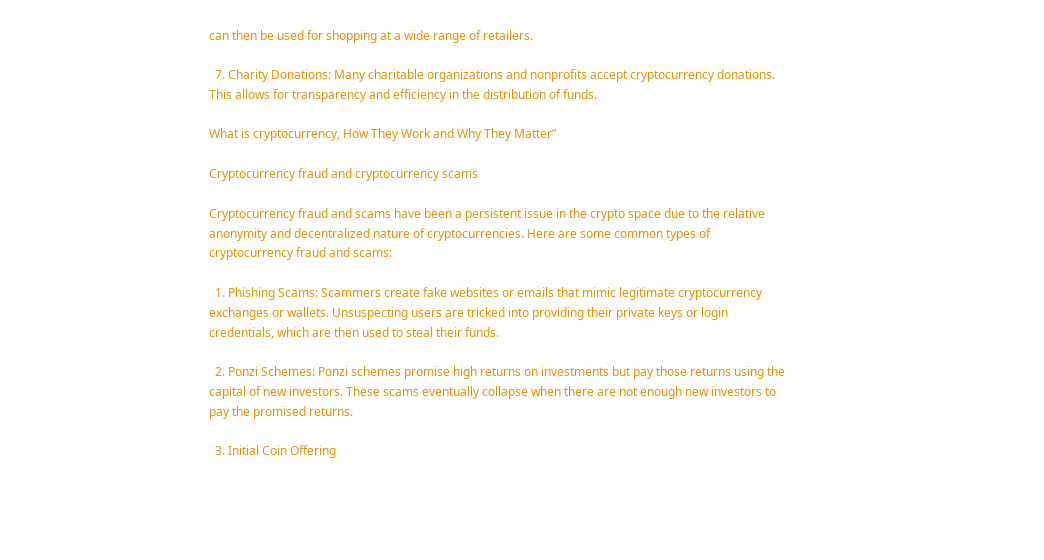can then be used for shopping at a wide range of retailers.

  7. Charity Donations: Many charitable organizations and nonprofits accept cryptocurrency donations. This allows for transparency and efficiency in the distribution of funds.

What is cryptocurrency, How They Work and Why They Matter”

Cryptocurrency fraud and cryptocurrency scams

Cryptocurrency fraud and scams have been a persistent issue in the crypto space due to the relative anonymity and decentralized nature of cryptocurrencies. Here are some common types of cryptocurrency fraud and scams:

  1. Phishing Scams: Scammers create fake websites or emails that mimic legitimate cryptocurrency exchanges or wallets. Unsuspecting users are tricked into providing their private keys or login credentials, which are then used to steal their funds.

  2. Ponzi Schemes: Ponzi schemes promise high returns on investments but pay those returns using the capital of new investors. These scams eventually collapse when there are not enough new investors to pay the promised returns.

  3. Initial Coin Offering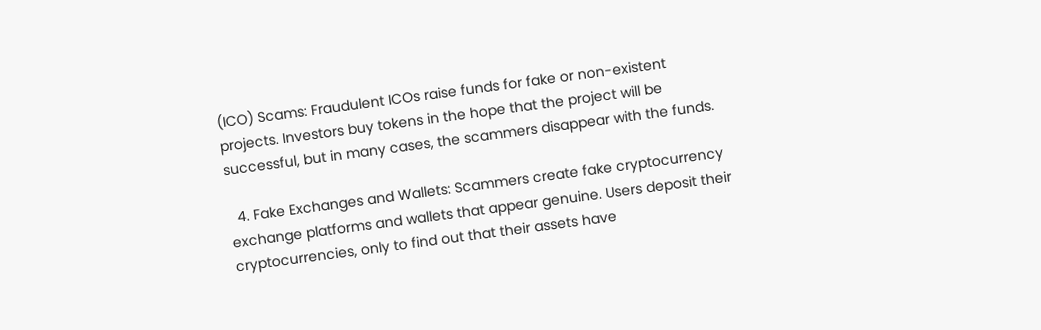(ICO) Scams: Fraudulent ICOs raise funds for fake or non-existent projects. Investors buy tokens in the hope that the project will be successful, but in many cases, the scammers disappear with the funds.

  4. Fake Exchanges and Wallets: Scammers create fake cryptocurrency exchange platforms and wallets that appear genuine. Users deposit their cryptocurrencies, only to find out that their assets have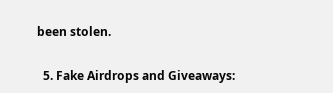been stolen.

  5. Fake Airdrops and Giveaways: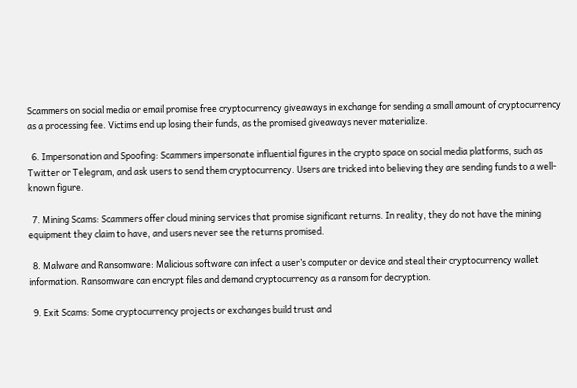Scammers on social media or email promise free cryptocurrency giveaways in exchange for sending a small amount of cryptocurrency as a processing fee. Victims end up losing their funds, as the promised giveaways never materialize.

  6. Impersonation and Spoofing: Scammers impersonate influential figures in the crypto space on social media platforms, such as Twitter or Telegram, and ask users to send them cryptocurrency. Users are tricked into believing they are sending funds to a well-known figure.

  7. Mining Scams: Scammers offer cloud mining services that promise significant returns. In reality, they do not have the mining equipment they claim to have, and users never see the returns promised.

  8. Malware and Ransomware: Malicious software can infect a user’s computer or device and steal their cryptocurrency wallet information. Ransomware can encrypt files and demand cryptocurrency as a ransom for decryption.

  9. Exit Scams: Some cryptocurrency projects or exchanges build trust and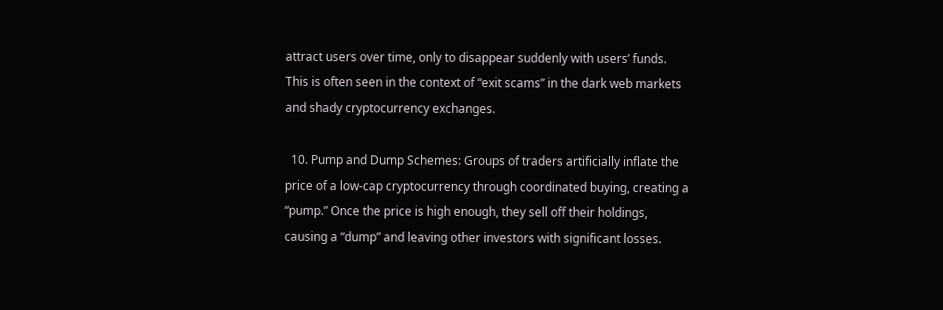attract users over time, only to disappear suddenly with users’ funds. This is often seen in the context of “exit scams” in the dark web markets and shady cryptocurrency exchanges.

  10. Pump and Dump Schemes: Groups of traders artificially inflate the price of a low-cap cryptocurrency through coordinated buying, creating a “pump.” Once the price is high enough, they sell off their holdings, causing a “dump” and leaving other investors with significant losses.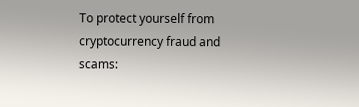To protect yourself from cryptocurrency fraud and scams: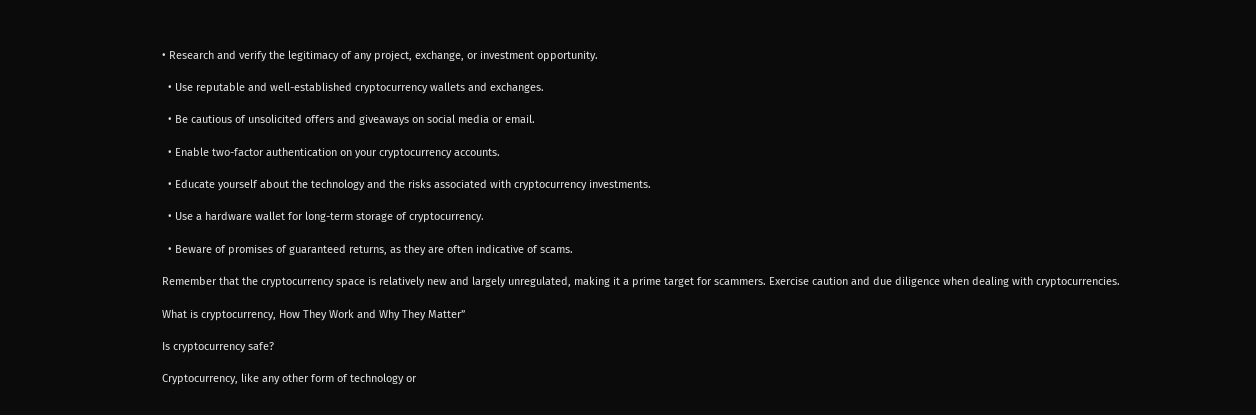• Research and verify the legitimacy of any project, exchange, or investment opportunity.

  • Use reputable and well-established cryptocurrency wallets and exchanges.

  • Be cautious of unsolicited offers and giveaways on social media or email.

  • Enable two-factor authentication on your cryptocurrency accounts.

  • Educate yourself about the technology and the risks associated with cryptocurrency investments.

  • Use a hardware wallet for long-term storage of cryptocurrency.

  • Beware of promises of guaranteed returns, as they are often indicative of scams.

Remember that the cryptocurrency space is relatively new and largely unregulated, making it a prime target for scammers. Exercise caution and due diligence when dealing with cryptocurrencies.

What is cryptocurrency, How They Work and Why They Matter”

Is cryptocurrency safe?

Cryptocurrency, like any other form of technology or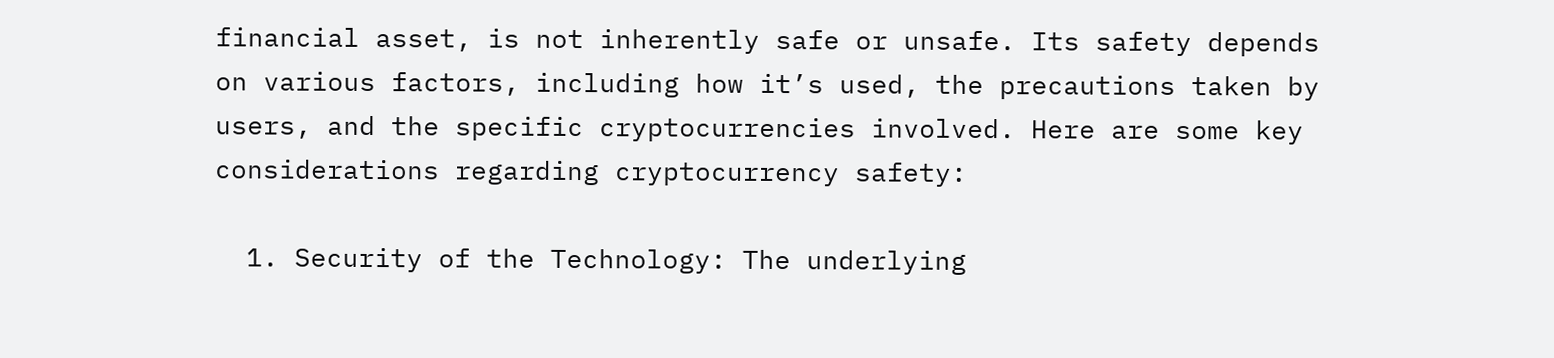financial asset, is not inherently safe or unsafe. Its safety depends on various factors, including how it’s used, the precautions taken by users, and the specific cryptocurrencies involved. Here are some key considerations regarding cryptocurrency safety:

  1. Security of the Technology: The underlying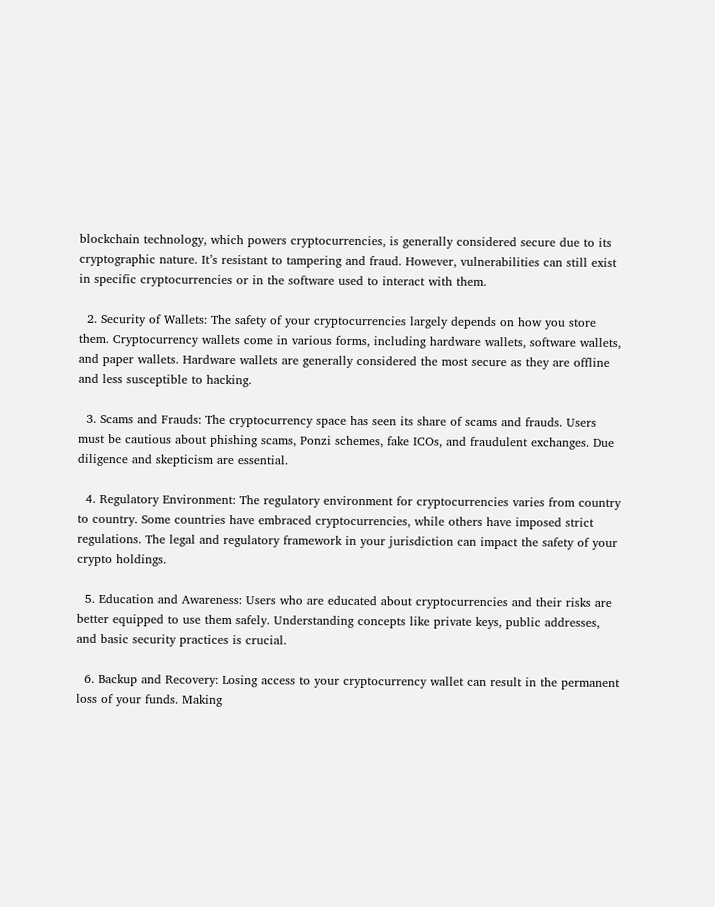blockchain technology, which powers cryptocurrencies, is generally considered secure due to its cryptographic nature. It’s resistant to tampering and fraud. However, vulnerabilities can still exist in specific cryptocurrencies or in the software used to interact with them.

  2. Security of Wallets: The safety of your cryptocurrencies largely depends on how you store them. Cryptocurrency wallets come in various forms, including hardware wallets, software wallets, and paper wallets. Hardware wallets are generally considered the most secure as they are offline and less susceptible to hacking.

  3. Scams and Frauds: The cryptocurrency space has seen its share of scams and frauds. Users must be cautious about phishing scams, Ponzi schemes, fake ICOs, and fraudulent exchanges. Due diligence and skepticism are essential.

  4. Regulatory Environment: The regulatory environment for cryptocurrencies varies from country to country. Some countries have embraced cryptocurrencies, while others have imposed strict regulations. The legal and regulatory framework in your jurisdiction can impact the safety of your crypto holdings.

  5. Education and Awareness: Users who are educated about cryptocurrencies and their risks are better equipped to use them safely. Understanding concepts like private keys, public addresses, and basic security practices is crucial.

  6. Backup and Recovery: Losing access to your cryptocurrency wallet can result in the permanent loss of your funds. Making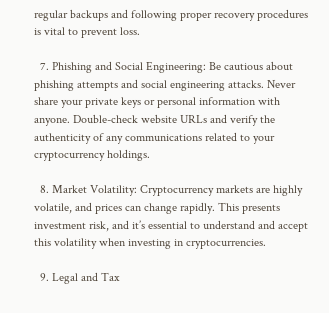regular backups and following proper recovery procedures is vital to prevent loss.

  7. Phishing and Social Engineering: Be cautious about phishing attempts and social engineering attacks. Never share your private keys or personal information with anyone. Double-check website URLs and verify the authenticity of any communications related to your cryptocurrency holdings.

  8. Market Volatility: Cryptocurrency markets are highly volatile, and prices can change rapidly. This presents investment risk, and it’s essential to understand and accept this volatility when investing in cryptocurrencies.

  9. Legal and Tax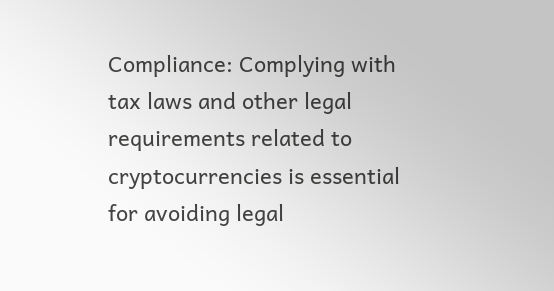Compliance: Complying with tax laws and other legal requirements related to cryptocurrencies is essential for avoiding legal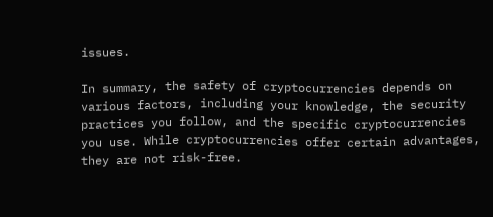issues.

In summary, the safety of cryptocurrencies depends on various factors, including your knowledge, the security practices you follow, and the specific cryptocurrencies you use. While cryptocurrencies offer certain advantages, they are not risk-free.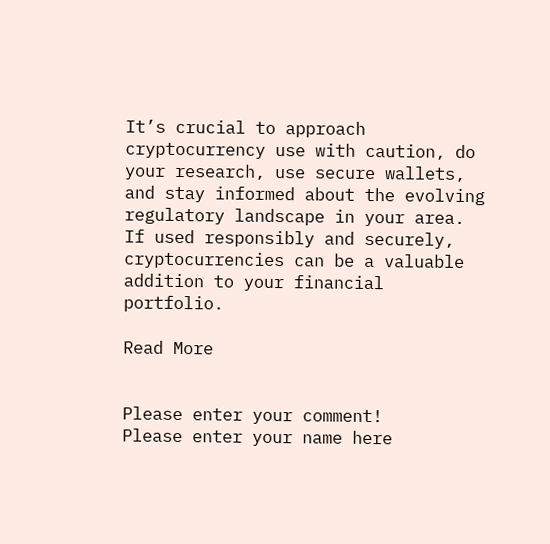It’s crucial to approach cryptocurrency use with caution, do your research, use secure wallets, and stay informed about the evolving regulatory landscape in your area. If used responsibly and securely, cryptocurrencies can be a valuable addition to your financial portfolio.

Read More


Please enter your comment!
Please enter your name here